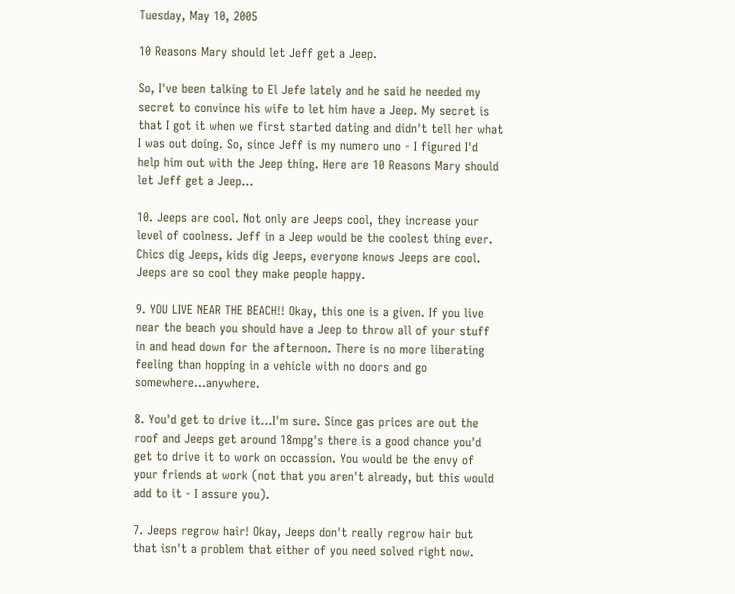Tuesday, May 10, 2005

10 Reasons Mary should let Jeff get a Jeep.

So, I've been talking to El Jefe lately and he said he needed my secret to convince his wife to let him have a Jeep. My secret is that I got it when we first started dating and didn't tell her what I was out doing. So, since Jeff is my numero uno - I figured I'd help him out with the Jeep thing. Here are 10 Reasons Mary should let Jeff get a Jeep...

10. Jeeps are cool. Not only are Jeeps cool, they increase your level of coolness. Jeff in a Jeep would be the coolest thing ever. Chics dig Jeeps, kids dig Jeeps, everyone knows Jeeps are cool. Jeeps are so cool they make people happy.

9. YOU LIVE NEAR THE BEACH!! Okay, this one is a given. If you live near the beach you should have a Jeep to throw all of your stuff in and head down for the afternoon. There is no more liberating feeling than hopping in a vehicle with no doors and go somewhere...anywhere.

8. You'd get to drive it...I'm sure. Since gas prices are out the roof and Jeeps get around 18mpg's there is a good chance you'd get to drive it to work on occassion. You would be the envy of your friends at work (not that you aren't already, but this would add to it - I assure you).

7. Jeeps regrow hair! Okay, Jeeps don't really regrow hair but that isn't a problem that either of you need solved right now.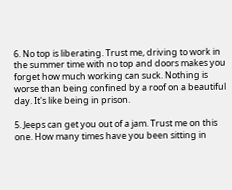6. No top is liberating. Trust me, driving to work in the summer time with no top and doors makes you forget how much working can suck. Nothing is worse than being confined by a roof on a beautiful day. It's like being in prison.

5. Jeeps can get you out of a jam. Trust me on this one. How many times have you been sitting in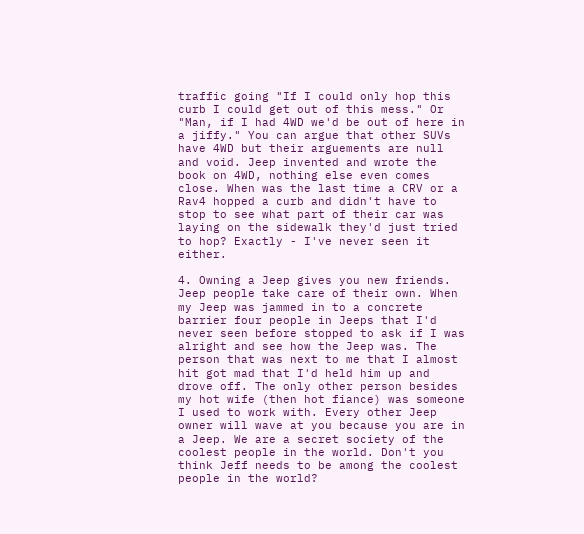traffic going "If I could only hop this curb I could get out of this mess." Or "Man, if I had 4WD we'd be out of here in a jiffy." You can argue that other SUVs have 4WD but their arguements are null and void. Jeep invented and wrote the book on 4WD, nothing else even comes close. When was the last time a CRV or a Rav4 hopped a curb and didn't have to stop to see what part of their car was laying on the sidewalk they'd just tried to hop? Exactly - I've never seen it either.

4. Owning a Jeep gives you new friends. Jeep people take care of their own. When my Jeep was jammed in to a concrete barrier four people in Jeeps that I'd never seen before stopped to ask if I was alright and see how the Jeep was. The person that was next to me that I almost hit got mad that I'd held him up and drove off. The only other person besides my hot wife (then hot fiance) was someone I used to work with. Every other Jeep owner will wave at you because you are in a Jeep. We are a secret society of the coolest people in the world. Don't you think Jeff needs to be among the coolest people in the world?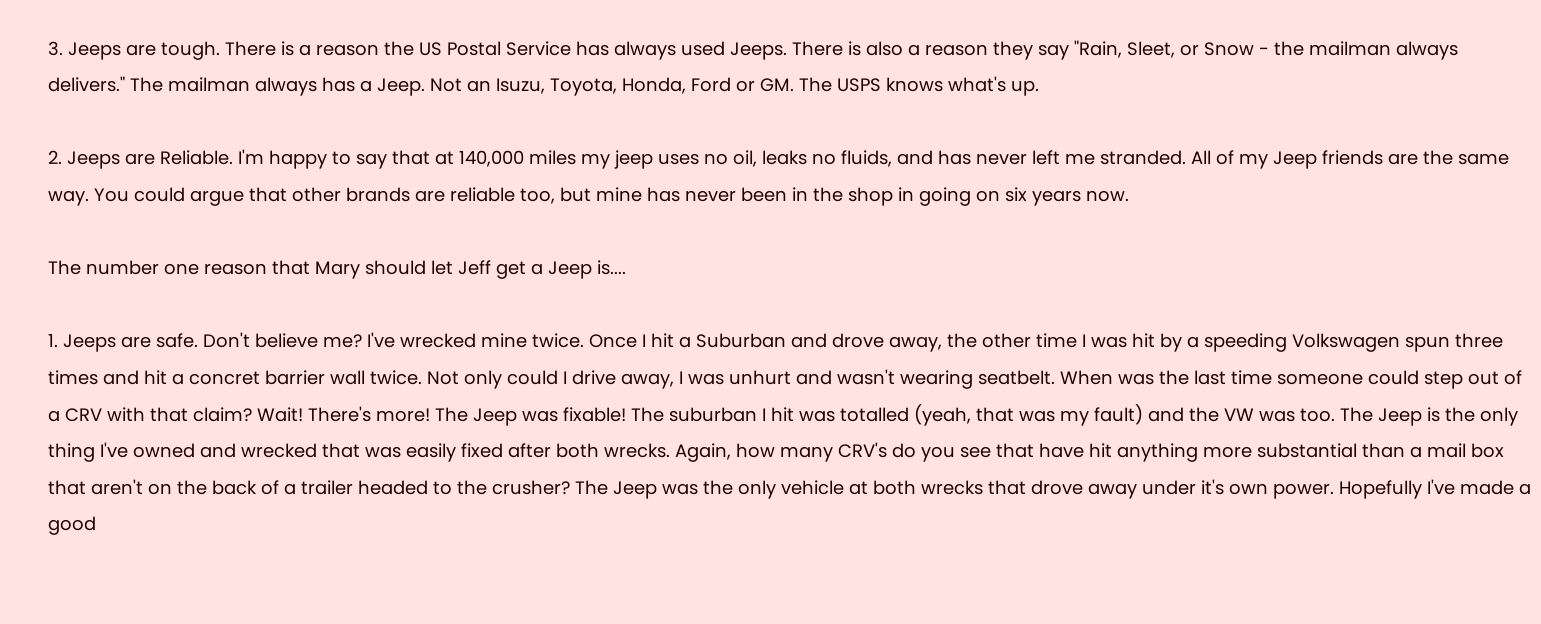3. Jeeps are tough. There is a reason the US Postal Service has always used Jeeps. There is also a reason they say "Rain, Sleet, or Snow - the mailman always delivers." The mailman always has a Jeep. Not an Isuzu, Toyota, Honda, Ford or GM. The USPS knows what's up.

2. Jeeps are Reliable. I'm happy to say that at 140,000 miles my jeep uses no oil, leaks no fluids, and has never left me stranded. All of my Jeep friends are the same way. You could argue that other brands are reliable too, but mine has never been in the shop in going on six years now.

The number one reason that Mary should let Jeff get a Jeep is....

1. Jeeps are safe. Don't believe me? I've wrecked mine twice. Once I hit a Suburban and drove away, the other time I was hit by a speeding Volkswagen spun three times and hit a concret barrier wall twice. Not only could I drive away, I was unhurt and wasn't wearing seatbelt. When was the last time someone could step out of a CRV with that claim? Wait! There's more! The Jeep was fixable! The suburban I hit was totalled (yeah, that was my fault) and the VW was too. The Jeep is the only thing I've owned and wrecked that was easily fixed after both wrecks. Again, how many CRV's do you see that have hit anything more substantial than a mail box that aren't on the back of a trailer headed to the crusher? The Jeep was the only vehicle at both wrecks that drove away under it's own power. Hopefully I've made a good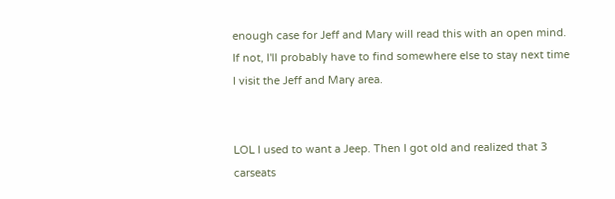enough case for Jeff and Mary will read this with an open mind. If not, I'll probably have to find somewhere else to stay next time I visit the Jeff and Mary area.


LOL I used to want a Jeep. Then I got old and realized that 3 carseats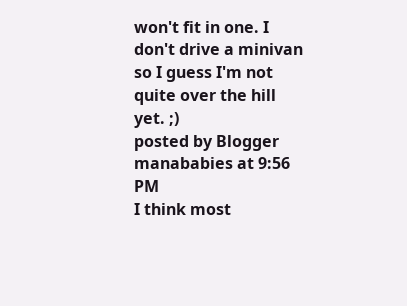won't fit in one. I don't drive a minivan so I guess I'm not quite over the hill yet. ;)
posted by Blogger manababies at 9:56 PM
I think most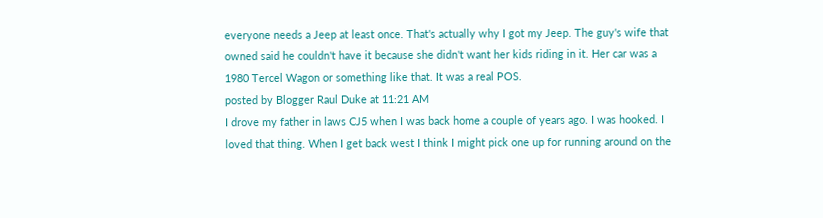everyone needs a Jeep at least once. That's actually why I got my Jeep. The guy's wife that owned said he couldn't have it because she didn't want her kids riding in it. Her car was a 1980 Tercel Wagon or something like that. It was a real POS.
posted by Blogger Raul Duke at 11:21 AM
I drove my father in laws CJ5 when I was back home a couple of years ago. I was hooked. I loved that thing. When I get back west I think I might pick one up for running around on the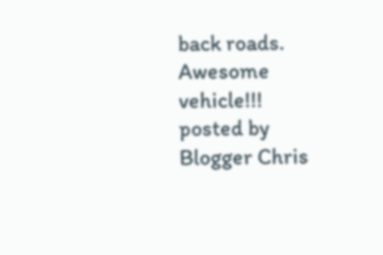back roads. Awesome vehicle!!!
posted by Blogger Chris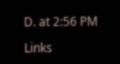D. at 2:56 PM

Links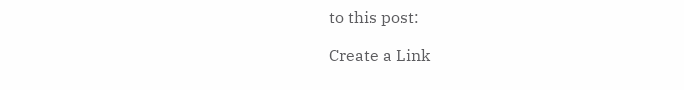to this post:

Create a Link